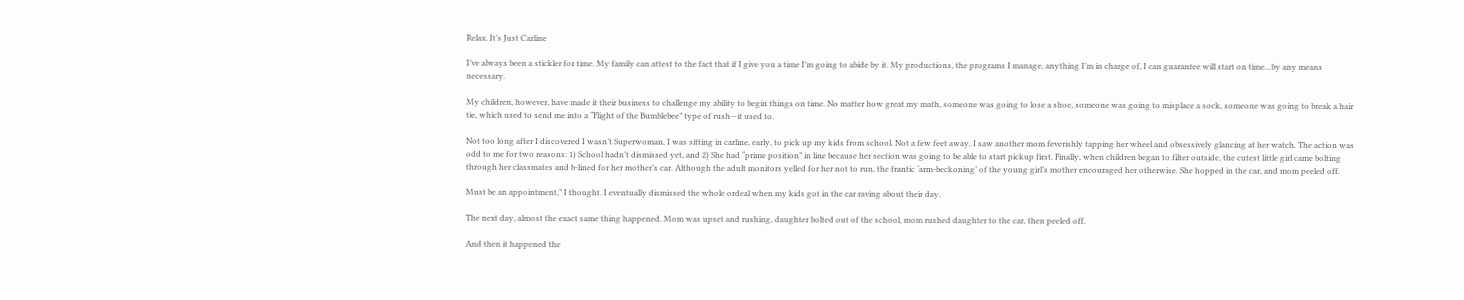Relax. It’s Just Carline

I’ve always been a stickler for time. My family can attest to the fact that if I give you a time I’m going to abide by it. My productions, the programs I manage, anything I’m in charge of, I can guarantee will start on time…by any means necessary.

My children, however, have made it their business to challenge my ability to begin things on time. No matter how great my math, someone was going to lose a shoe, someone was going to misplace a sock, someone was going to break a hair tie, which used to send me into a “Flight of the Bumblebee” type of rush—it used to.

Not too long after I discovered I wasn’t Superwoman, I was sitting in carline, early, to pick up my kids from school. Not a few feet away, I saw another mom feverishly tapping her wheel and obsessively glancing at her watch. The action was odd to me for two reasons: 1) School hadn’t dismissed yet, and 2) She had “prime position” in line because her section was going to be able to start pickup first. Finally, when children began to filter outside, the cutest little girl came bolting through her classmates and b-lined for her mother’s car. Although the adult monitors yelled for her not to run, the frantic ‘arm-beckoning’ of the young girl’s mother encouraged her otherwise. She hopped in the car, and mom peeled off.

Must be an appointment,” I thought. I eventually dismissed the whole ordeal when my kids got in the car raving about their day.

The next day, almost the exact same thing happened. Mom was upset and rushing, daughter bolted out of the school, mom rushed daughter to the car, then peeled off.

And then it happened the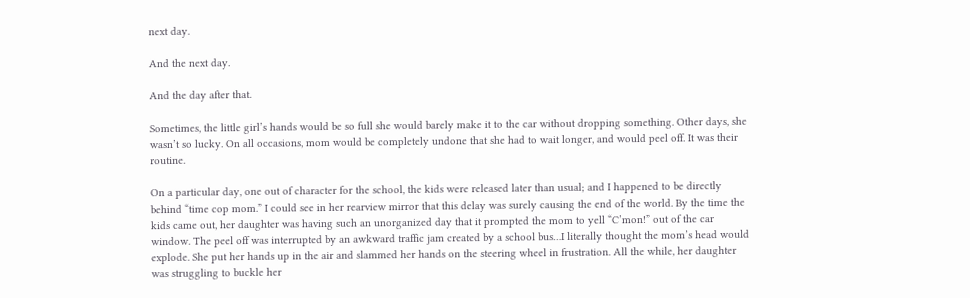next day.

And the next day.

And the day after that.

Sometimes, the little girl’s hands would be so full she would barely make it to the car without dropping something. Other days, she wasn’t so lucky. On all occasions, mom would be completely undone that she had to wait longer, and would peel off. It was their routine.

On a particular day, one out of character for the school, the kids were released later than usual; and I happened to be directly behind “time cop mom.” I could see in her rearview mirror that this delay was surely causing the end of the world. By the time the kids came out, her daughter was having such an unorganized day that it prompted the mom to yell “C’mon!” out of the car window. The peel off was interrupted by an awkward traffic jam created by a school bus…I literally thought the mom’s head would explode. She put her hands up in the air and slammed her hands on the steering wheel in frustration. All the while, her daughter was struggling to buckle her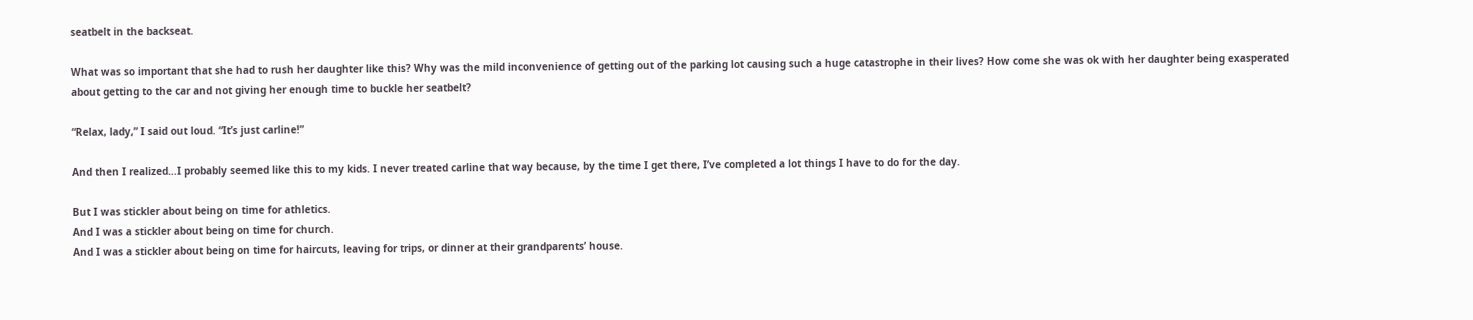seatbelt in the backseat.

What was so important that she had to rush her daughter like this? Why was the mild inconvenience of getting out of the parking lot causing such a huge catastrophe in their lives? How come she was ok with her daughter being exasperated about getting to the car and not giving her enough time to buckle her seatbelt?

“Relax, lady,” I said out loud. “It’s just carline!”

And then I realized…I probably seemed like this to my kids. I never treated carline that way because, by the time I get there, I’ve completed a lot things I have to do for the day.

But I was stickler about being on time for athletics.
And I was a stickler about being on time for church.
And I was a stickler about being on time for haircuts, leaving for trips, or dinner at their grandparents’ house.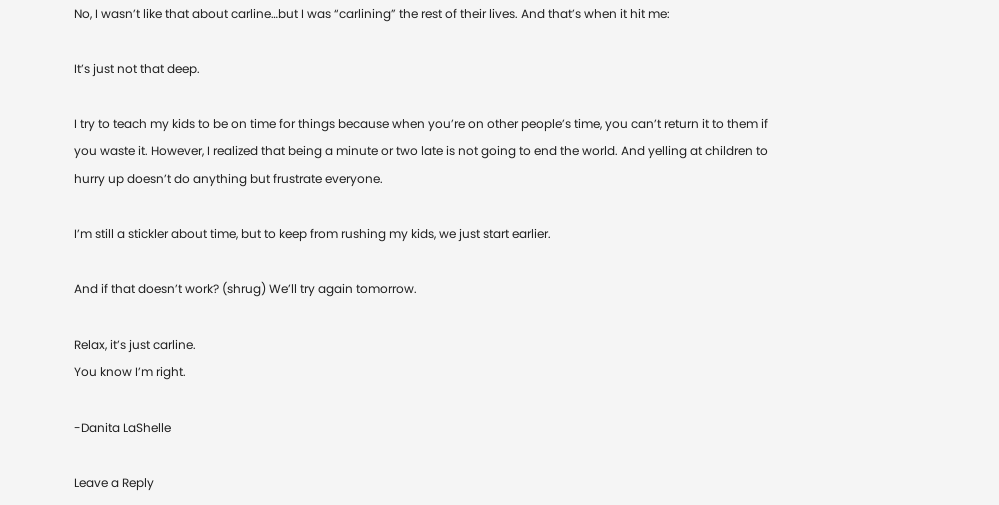No, I wasn’t like that about carline…but I was “carlining” the rest of their lives. And that’s when it hit me:

It’s just not that deep.

I try to teach my kids to be on time for things because when you’re on other people’s time, you can’t return it to them if you waste it. However, I realized that being a minute or two late is not going to end the world. And yelling at children to hurry up doesn’t do anything but frustrate everyone.

I’m still a stickler about time, but to keep from rushing my kids, we just start earlier.

And if that doesn’t work? (shrug) We’ll try again tomorrow.

Relax, it’s just carline.
You know I’m right.

-Danita LaShelle

Leave a Reply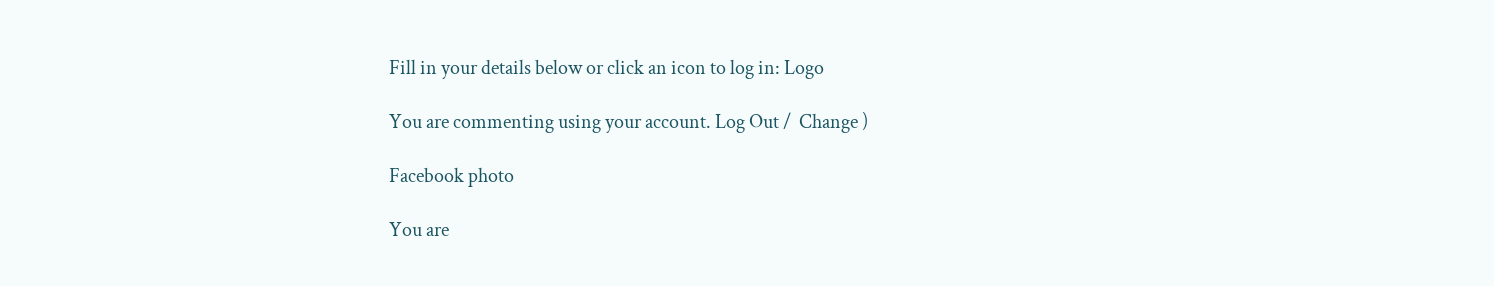Fill in your details below or click an icon to log in: Logo

You are commenting using your account. Log Out /  Change )

Facebook photo

You are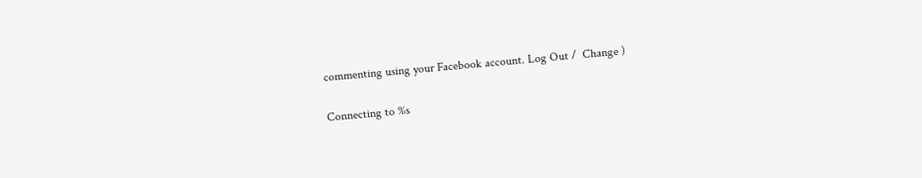commenting using your Facebook account. Log Out /  Change )

Connecting to %s